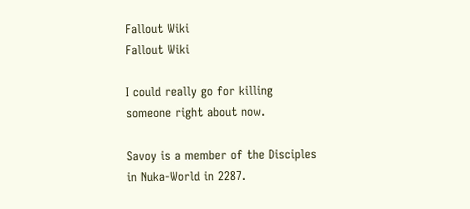Fallout Wiki
Fallout Wiki

I could really go for killing someone right about now.

Savoy is a member of the Disciples in Nuka-World in 2287.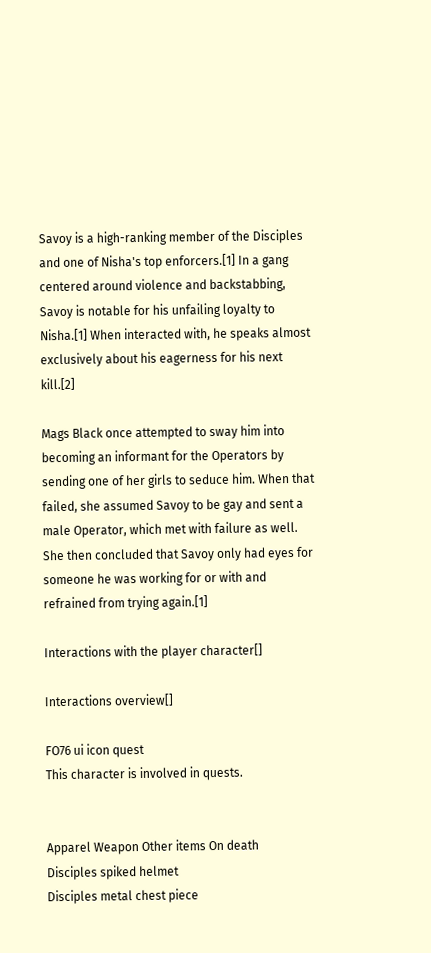Savoy is a high-ranking member of the Disciples and one of Nisha's top enforcers.[1] In a gang centered around violence and backstabbing, Savoy is notable for his unfailing loyalty to Nisha.[1] When interacted with, he speaks almost exclusively about his eagerness for his next kill.[2]

Mags Black once attempted to sway him into becoming an informant for the Operators by sending one of her girls to seduce him. When that failed, she assumed Savoy to be gay and sent a male Operator, which met with failure as well. She then concluded that Savoy only had eyes for someone he was working for or with and refrained from trying again.[1]

Interactions with the player character[]

Interactions overview[]

FO76 ui icon quest
This character is involved in quests.


Apparel Weapon Other items On death
Disciples spiked helmet
Disciples metal chest piece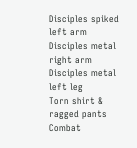Disciples spiked left arm
Disciples metal right arm
Disciples metal left leg
Torn shirt & ragged pants
Combat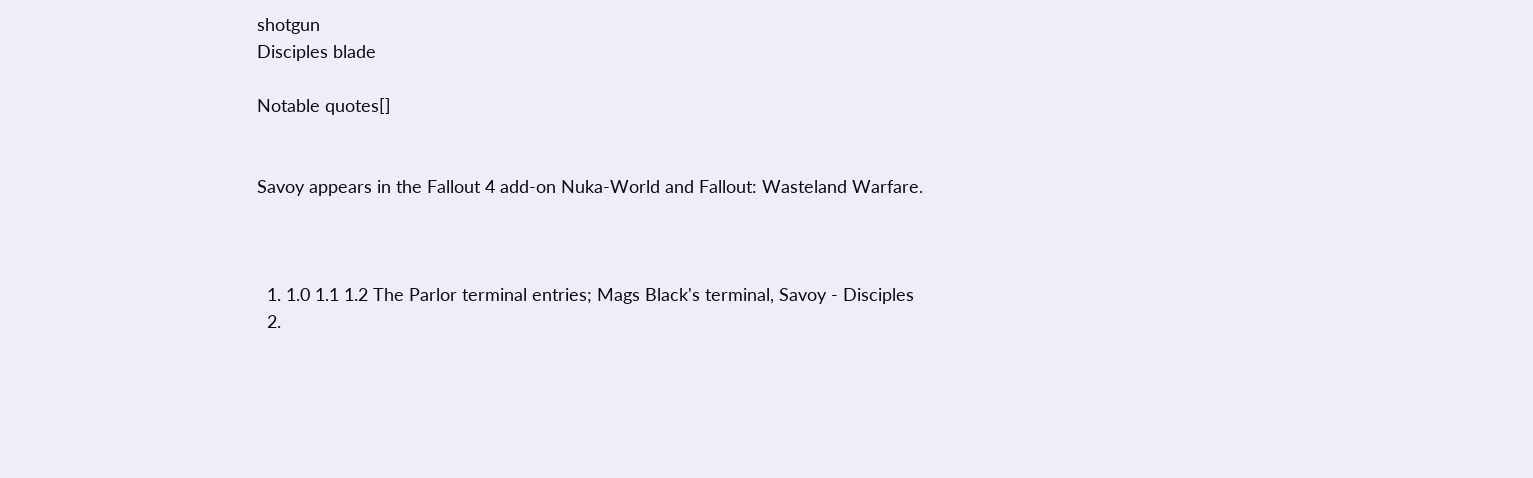shotgun
Disciples blade

Notable quotes[]


Savoy appears in the Fallout 4 add-on Nuka-World and Fallout: Wasteland Warfare.



  1. 1.0 1.1 1.2 The Parlor terminal entries; Mags Black's terminal, Savoy - Disciples
  2.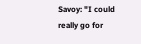Savoy: "I could really go for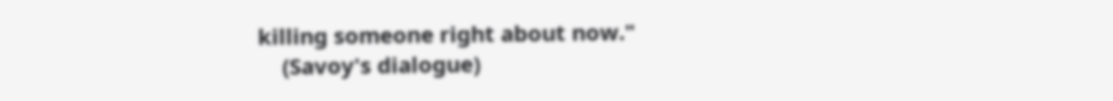killing someone right about now."
    (Savoy's dialogue)